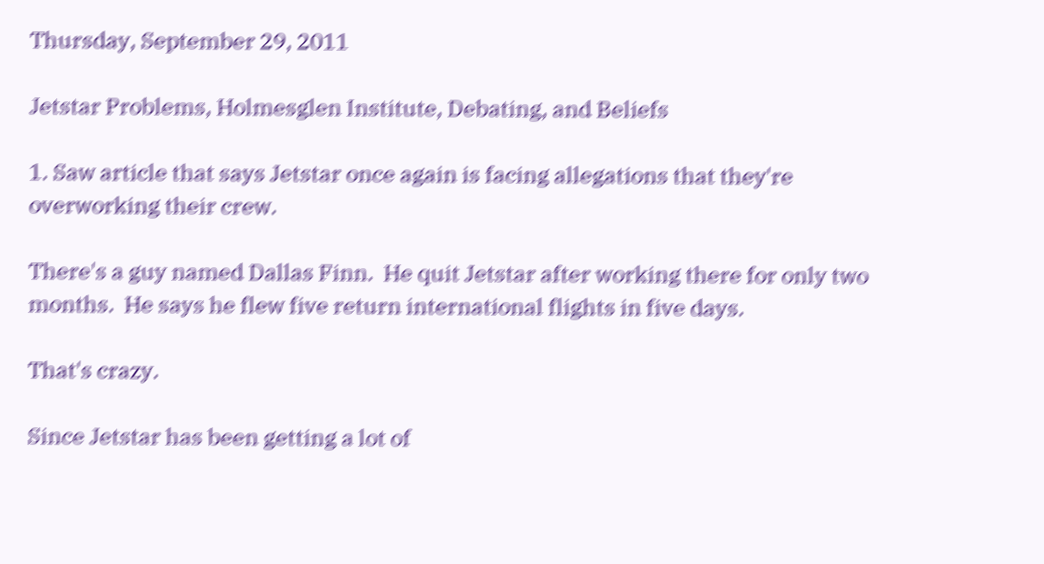Thursday, September 29, 2011

Jetstar Problems, Holmesglen Institute, Debating, and Beliefs

1. Saw article that says Jetstar once again is facing allegations that they're overworking their crew.

There's a guy named Dallas Finn.  He quit Jetstar after working there for only two months.  He says he flew five return international flights in five days.

That's crazy.

Since Jetstar has been getting a lot of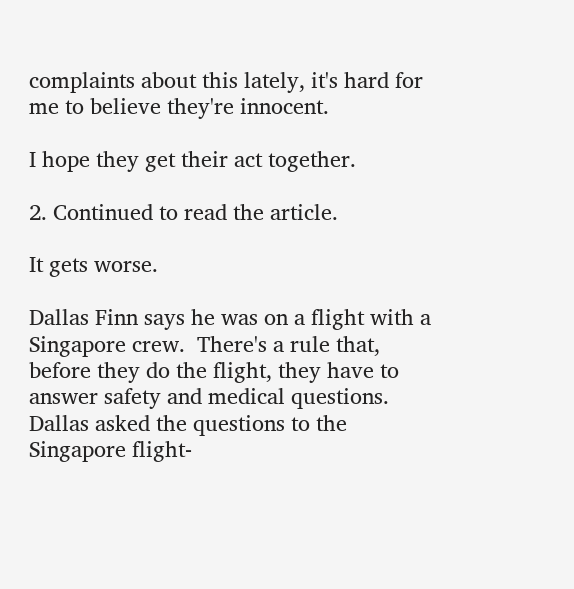complaints about this lately, it's hard for me to believe they're innocent.

I hope they get their act together.

2. Continued to read the article.

It gets worse.

Dallas Finn says he was on a flight with a Singapore crew.  There's a rule that, before they do the flight, they have to answer safety and medical questions. Dallas asked the questions to the Singapore flight-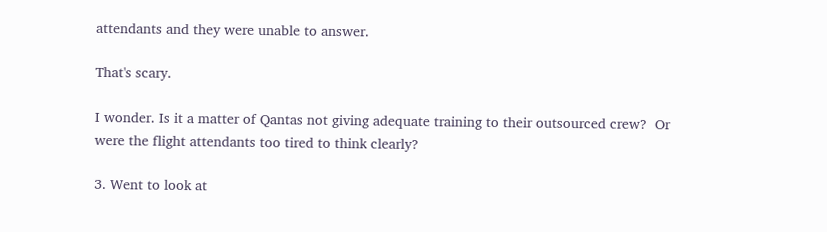attendants and they were unable to answer.

That's scary.

I wonder. Is it a matter of Qantas not giving adequate training to their outsourced crew?  Or were the flight attendants too tired to think clearly?

3. Went to look at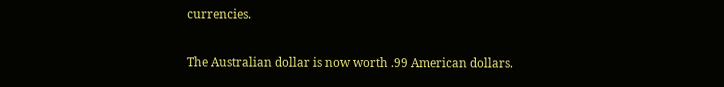currencies.

The Australian dollar is now worth .99 American dollars.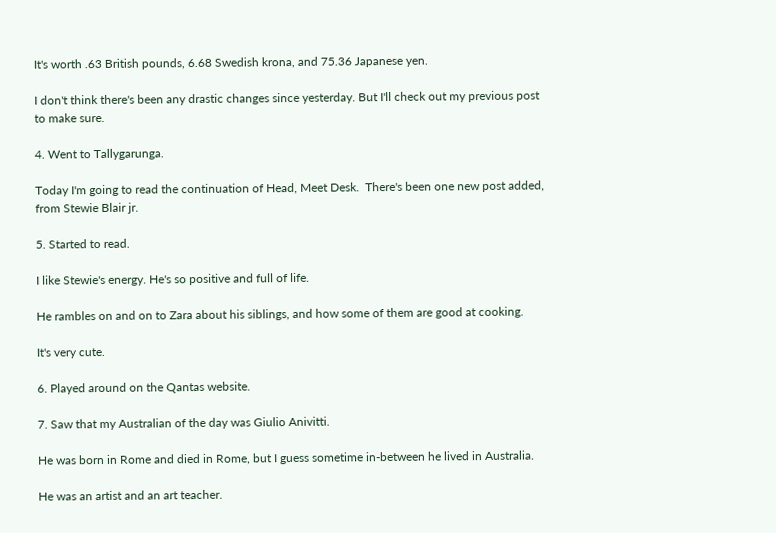It's worth .63 British pounds, 6.68 Swedish krona, and 75.36 Japanese yen.

I don't think there's been any drastic changes since yesterday. But I'll check out my previous post to make sure.

4. Went to Tallygarunga.

Today I'm going to read the continuation of Head, Meet Desk.  There's been one new post added, from Stewie Blair jr.

5. Started to read.

I like Stewie's energy. He's so positive and full of life.

He rambles on and on to Zara about his siblings, and how some of them are good at cooking.

It's very cute.

6. Played around on the Qantas website.

7. Saw that my Australian of the day was Giulio Anivitti.

He was born in Rome and died in Rome, but I guess sometime in-between he lived in Australia.

He was an artist and an art teacher.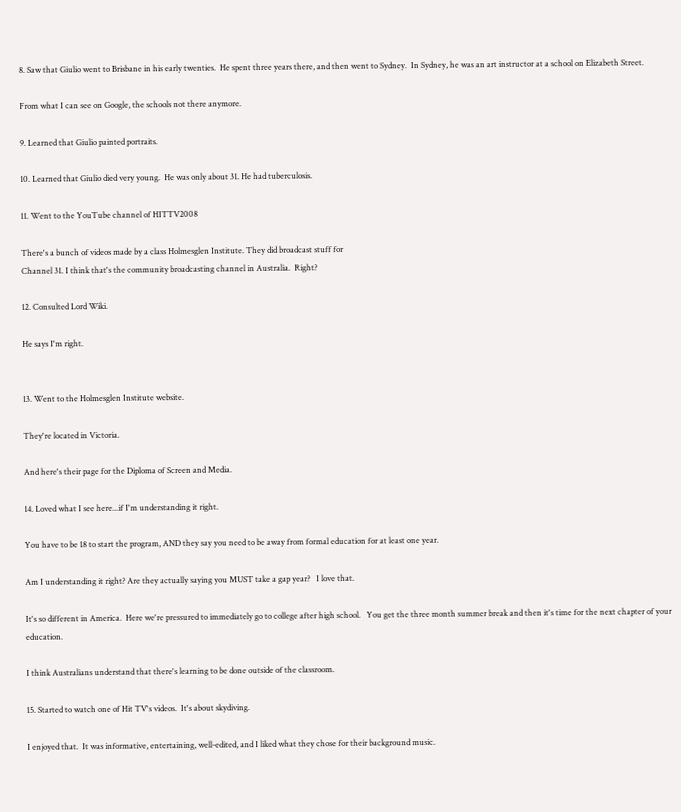8. Saw that Giulio went to Brisbane in his early twenties.  He spent three years there, and then went to Sydney.  In Sydney, he was an art instructor at a school on Elizabeth Street.

From what I can see on Google, the schools not there anymore.

9. Learned that Giulio painted portraits.

10. Learned that Giulio died very young.  He was only about 31. He had tuberculosis.

11. Went to the YouTube channel of HITTV2008

There's a bunch of videos made by a class Holmesglen Institute. They did broadcast stuff for
Channel 31. I think that's the community broadcasting channel in Australia.  Right?

12. Consulted Lord Wiki.

He says I'm right.


13. Went to the Holmesglen Institute website.

They're located in Victoria.

And here's their page for the Diploma of Screen and Media.

14. Loved what I see here...if I'm understanding it right.

You have to be 18 to start the program, AND they say you need to be away from formal education for at least one year.

Am I understanding it right? Are they actually saying you MUST take a gap year?   I love that.

It's so different in America.  Here we're pressured to immediately go to college after high school.   You get the three month summer break and then it's time for the next chapter of your education.

I think Australians understand that there's learning to be done outside of the classroom.

15. Started to watch one of Hit TV's videos.  It's about skydiving.

I enjoyed that.  It was informative, entertaining, well-edited, and I liked what they chose for their background music.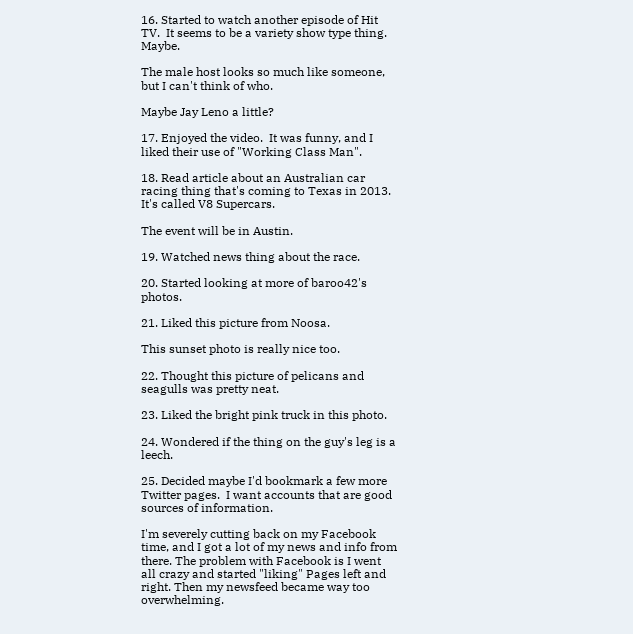16. Started to watch another episode of Hit TV.  It seems to be a variety show type thing. Maybe.

The male host looks so much like someone, but I can't think of who.

Maybe Jay Leno a little?

17. Enjoyed the video.  It was funny, and I liked their use of "Working Class Man".

18. Read article about an Australian car racing thing that's coming to Texas in 2013.  It's called V8 Supercars.

The event will be in Austin.

19. Watched news thing about the race.

20. Started looking at more of baroo42's photos.

21. Liked this picture from Noosa.

This sunset photo is really nice too.

22. Thought this picture of pelicans and seagulls was pretty neat.

23. Liked the bright pink truck in this photo.

24. Wondered if the thing on the guy's leg is a leech.

25. Decided maybe I'd bookmark a few more Twitter pages.  I want accounts that are good sources of information.

I'm severely cutting back on my Facebook time, and I got a lot of my news and info from there. The problem with Facebook is I went all crazy and started "liking" Pages left and right. Then my newsfeed became way too overwhelming.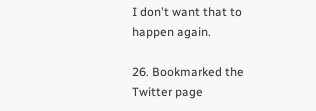I don't want that to happen again.

26. Bookmarked the Twitter page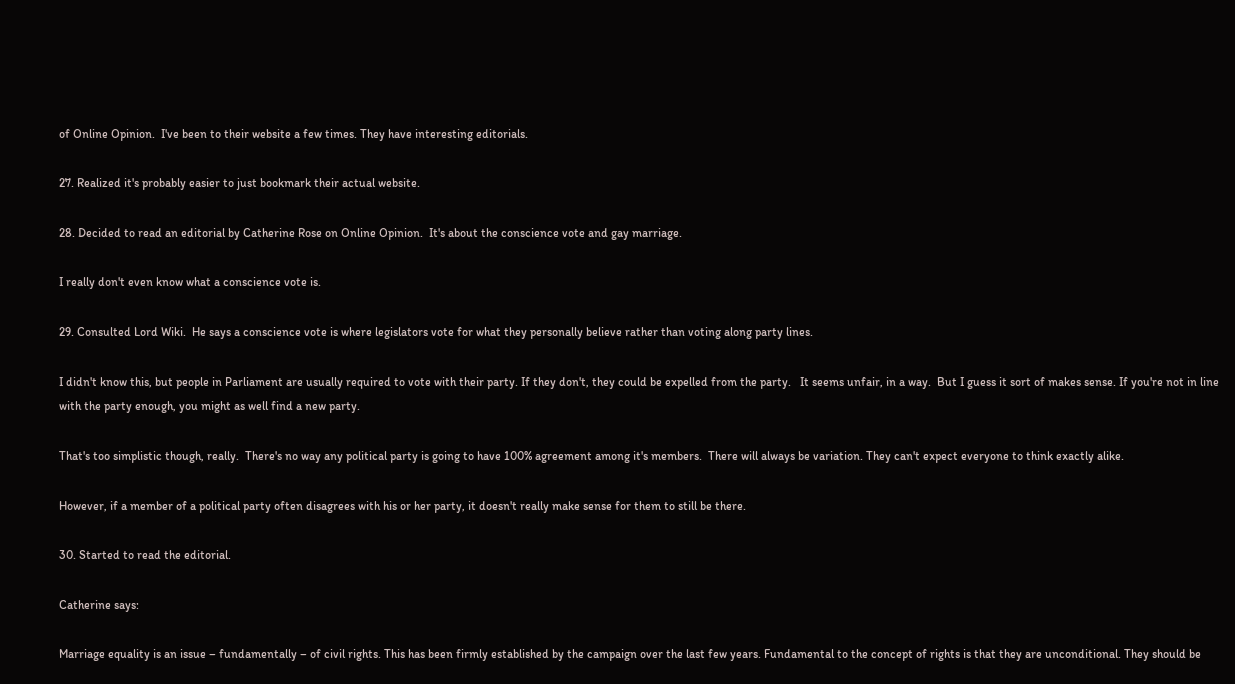of Online Opinion.  I've been to their website a few times. They have interesting editorials.

27. Realized it's probably easier to just bookmark their actual website.

28. Decided to read an editorial by Catherine Rose on Online Opinion.  It's about the conscience vote and gay marriage.

I really don't even know what a conscience vote is.

29. Consulted Lord Wiki.  He says a conscience vote is where legislators vote for what they personally believe rather than voting along party lines.

I didn't know this, but people in Parliament are usually required to vote with their party. If they don't, they could be expelled from the party.   It seems unfair, in a way.  But I guess it sort of makes sense. If you're not in line with the party enough, you might as well find a new party.

That's too simplistic though, really.  There's no way any political party is going to have 100% agreement among it's members.  There will always be variation. They can't expect everyone to think exactly alike.

However, if a member of a political party often disagrees with his or her party, it doesn't really make sense for them to still be there.

30. Started to read the editorial.

Catherine says:

Marriage equality is an issue – fundamentally – of civil rights. This has been firmly established by the campaign over the last few years. Fundamental to the concept of rights is that they are unconditional. They should be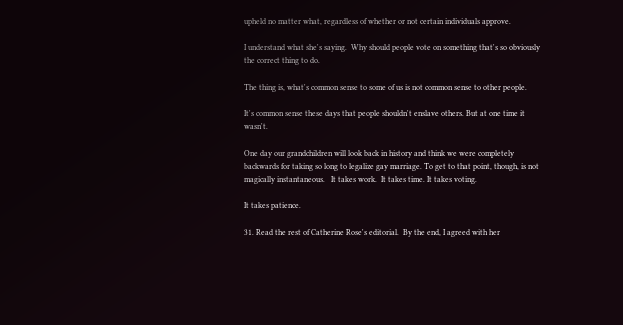upheld no matter what, regardless of whether or not certain individuals approve.

I understand what she's saying.  Why should people vote on something that's so obviously the correct thing to do.

The thing is, what's common sense to some of us is not common sense to other people.

It's common sense these days that people shouldn't enslave others. But at one time it wasn't.

One day our grandchildren will look back in history and think we were completely backwards for taking so long to legalize gay marriage. To get to that point, though, is not magically instantaneous.   It takes work.  It takes time. It takes voting.

It takes patience.

31. Read the rest of Catherine Rose's editorial.  By the end, I agreed with her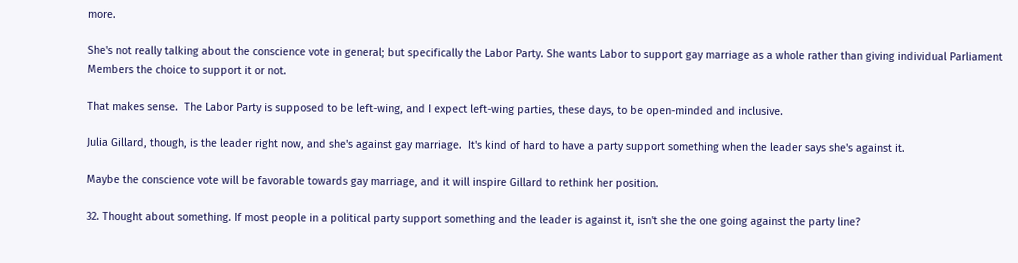more.

She's not really talking about the conscience vote in general; but specifically the Labor Party. She wants Labor to support gay marriage as a whole rather than giving individual Parliament Members the choice to support it or not.

That makes sense.  The Labor Party is supposed to be left-wing, and I expect left-wing parties, these days, to be open-minded and inclusive.

Julia Gillard, though, is the leader right now, and she's against gay marriage.  It's kind of hard to have a party support something when the leader says she's against it.

Maybe the conscience vote will be favorable towards gay marriage, and it will inspire Gillard to rethink her position.

32. Thought about something. If most people in a political party support something and the leader is against it, isn't she the one going against the party line?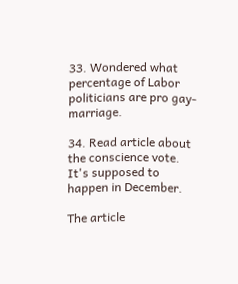33. Wondered what percentage of Labor politicians are pro gay-marriage.

34. Read article about the conscience vote. It's supposed to happen in December.

The article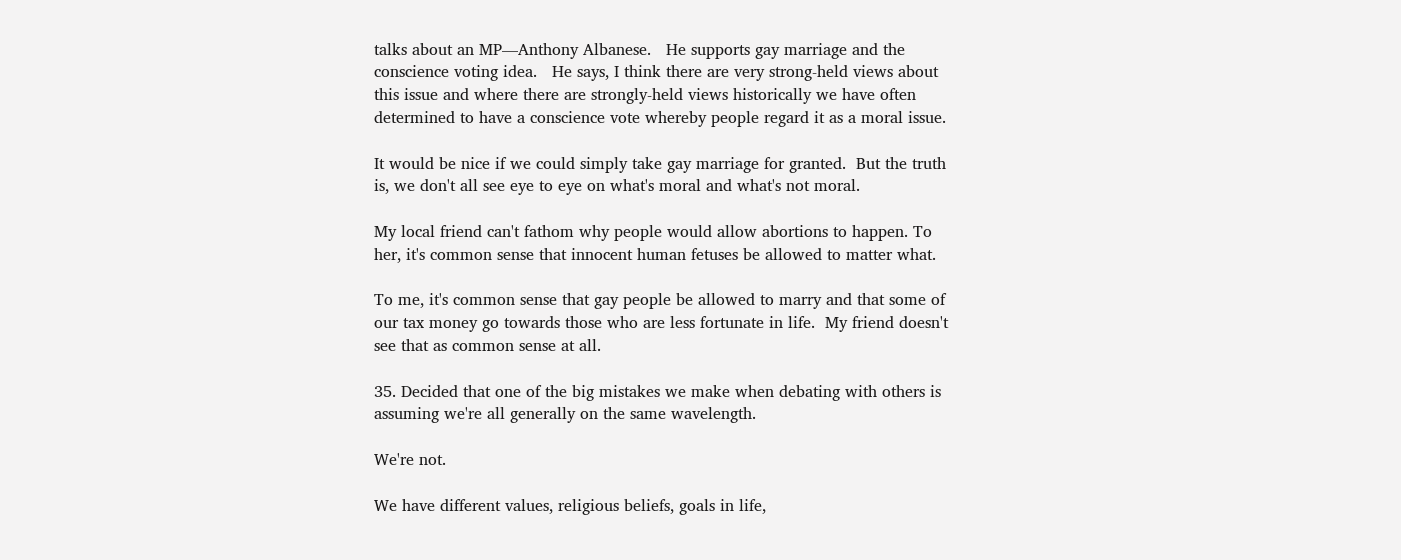talks about an MP—Anthony Albanese.   He supports gay marriage and the conscience voting idea.   He says, I think there are very strong-held views about this issue and where there are strongly-held views historically we have often determined to have a conscience vote whereby people regard it as a moral issue.

It would be nice if we could simply take gay marriage for granted.  But the truth is, we don't all see eye to eye on what's moral and what's not moral.

My local friend can't fathom why people would allow abortions to happen. To her, it's common sense that innocent human fetuses be allowed to matter what.

To me, it's common sense that gay people be allowed to marry and that some of our tax money go towards those who are less fortunate in life.  My friend doesn't see that as common sense at all.

35. Decided that one of the big mistakes we make when debating with others is assuming we're all generally on the same wavelength.

We're not.

We have different values, religious beliefs, goals in life,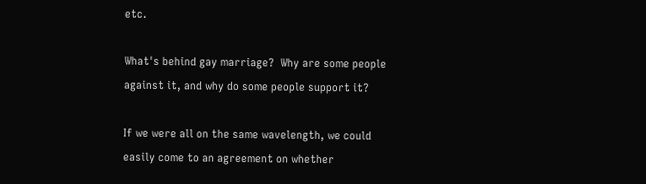etc.

What's behind gay marriage?  Why are some people against it, and why do some people support it?

If we were all on the same wavelength, we could easily come to an agreement on whether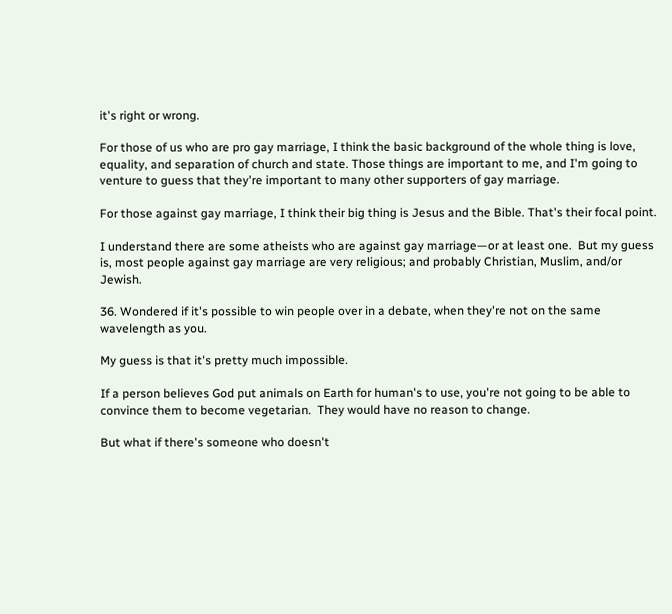it's right or wrong.

For those of us who are pro gay marriage, I think the basic background of the whole thing is love, equality, and separation of church and state. Those things are important to me, and I'm going to venture to guess that they're important to many other supporters of gay marriage.

For those against gay marriage, I think their big thing is Jesus and the Bible. That's their focal point.

I understand there are some atheists who are against gay marriage—or at least one.  But my guess is, most people against gay marriage are very religious; and probably Christian, Muslim, and/or Jewish.

36. Wondered if it's possible to win people over in a debate, when they're not on the same wavelength as you.

My guess is that it's pretty much impossible.

If a person believes God put animals on Earth for human's to use, you're not going to be able to convince them to become vegetarian.  They would have no reason to change.

But what if there's someone who doesn't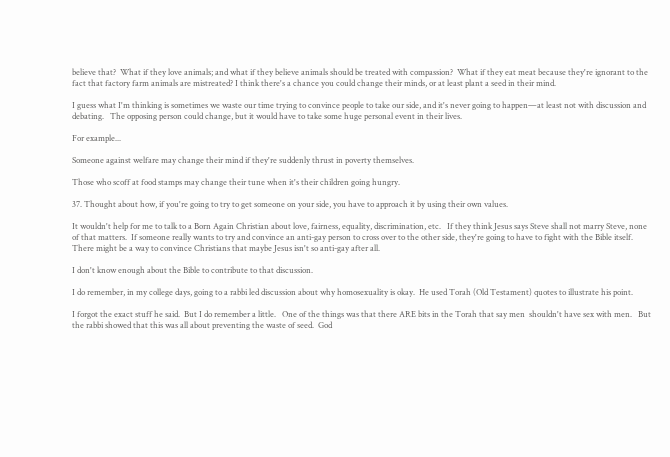believe that?  What if they love animals; and what if they believe animals should be treated with compassion?  What if they eat meat because they're ignorant to the fact that factory farm animals are mistreated? I think there's a chance you could change their minds, or at least plant a seed in their mind.

I guess what I'm thinking is sometimes we waste our time trying to convince people to take our side, and it's never going to happen—at least not with discussion and debating.   The opposing person could change, but it would have to take some huge personal event in their lives.

For example...

Someone against welfare may change their mind if they're suddenly thrust in poverty themselves.

Those who scoff at food stamps may change their tune when it's their children going hungry.

37. Thought about how, if you're going to try to get someone on your side, you have to approach it by using their own values.

It wouldn't help for me to talk to a Born Again Christian about love, fairness, equality, discrimination, etc.   If they think Jesus says Steve shall not marry Steve, none of that matters.  If someone really wants to try and convince an anti-gay person to cross over to the other side, they're going to have to fight with the Bible itself. There might be a way to convince Christians that maybe Jesus isn't so anti-gay after all.

I don't know enough about the Bible to contribute to that discussion.

I do remember, in my college days, going to a rabbi led discussion about why homosexuality is okay.  He used Torah (Old Testament) quotes to illustrate his point.

I forgot the exact stuff he said.  But I do remember a little.   One of the things was that there ARE bits in the Torah that say men  shouldn't have sex with men.   But the rabbi showed that this was all about preventing the waste of seed.  God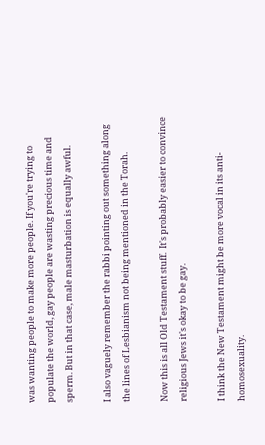was wanting people to make more people. If you're trying to populate the world, gay people are wasting precious time and sperm. But in that case, male masturbation is equally awful.

I also vaguely remember the rabbi pointing out something along the lines of Lesbianism not being mentioned in the Torah.

Now this is all Old Testament stuff.  It's probably easier to convince religious Jews it's okay to be gay.

I think the New Testament might be more vocal in its anti-homosexuality.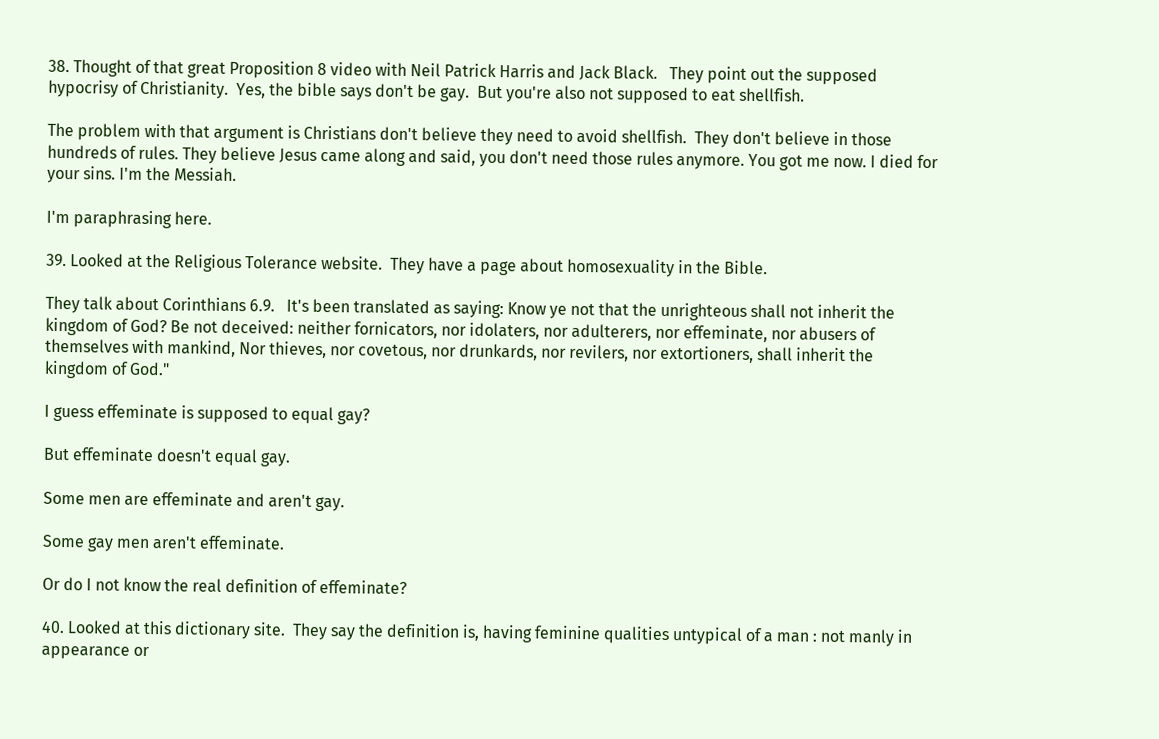38. Thought of that great Proposition 8 video with Neil Patrick Harris and Jack Black.   They point out the supposed hypocrisy of Christianity.  Yes, the bible says don't be gay.  But you're also not supposed to eat shellfish.

The problem with that argument is Christians don't believe they need to avoid shellfish.  They don't believe in those hundreds of rules. They believe Jesus came along and said, you don't need those rules anymore. You got me now. I died for your sins. I'm the Messiah.

I'm paraphrasing here.

39. Looked at the Religious Tolerance website.  They have a page about homosexuality in the Bible.

They talk about Corinthians 6.9.   It's been translated as saying: Know ye not that the unrighteous shall not inherit the kingdom of God? Be not deceived: neither fornicators, nor idolaters, nor adulterers, nor effeminate, nor abusers of themselves with mankind, Nor thieves, nor covetous, nor drunkards, nor revilers, nor extortioners, shall inherit the kingdom of God."

I guess effeminate is supposed to equal gay?

But effeminate doesn't equal gay.

Some men are effeminate and aren't gay.

Some gay men aren't effeminate.

Or do I not know the real definition of effeminate?

40. Looked at this dictionary site.  They say the definition is, having feminine qualities untypical of a man : not manly in appearance or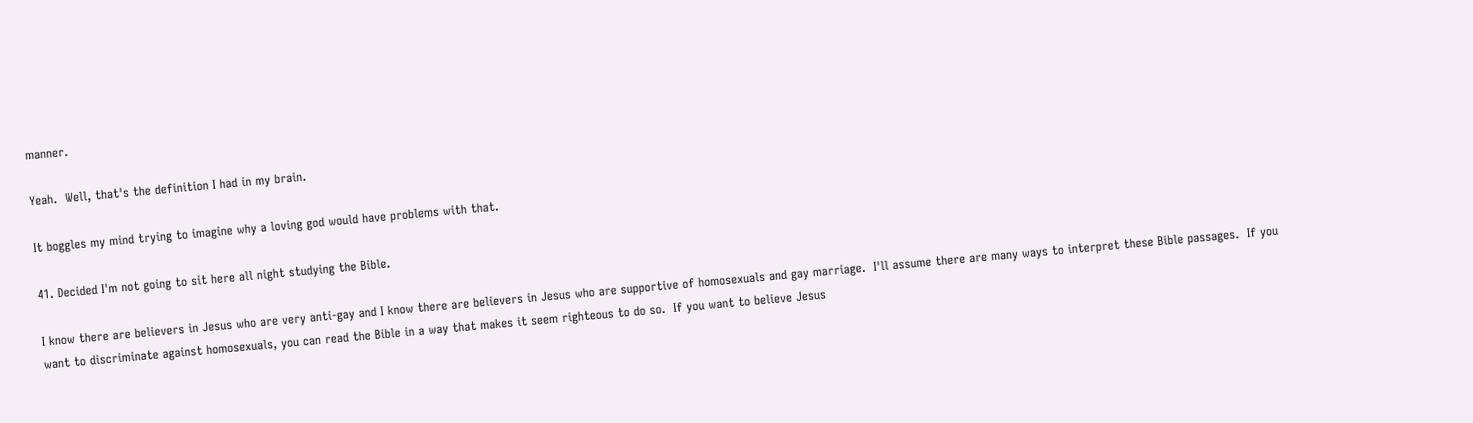manner.

Yeah.  Well, that's the definition I had in my brain.

It boggles my mind trying to imagine why a loving god would have problems with that.

41. Decided I'm not going to sit here all night studying the Bible.

I know there are believers in Jesus who are very anti-gay and I know there are believers in Jesus who are supportive of homosexuals and gay marriage.  I'll assume there are many ways to interpret these Bible passages.  If you want to discriminate against homosexuals, you can read the Bible in a way that makes it seem righteous to do so.  If you want to believe Jesus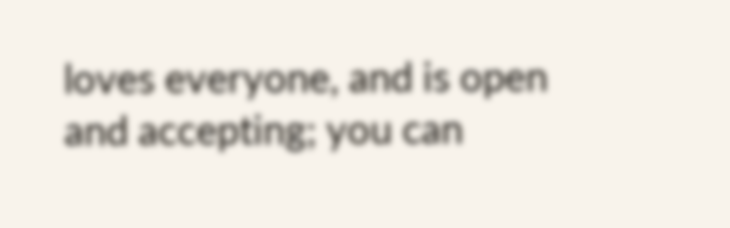loves everyone, and is open and accepting; you can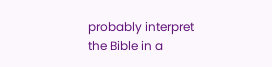probably interpret the Bible in a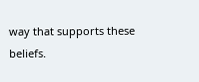way that supports these beliefs.